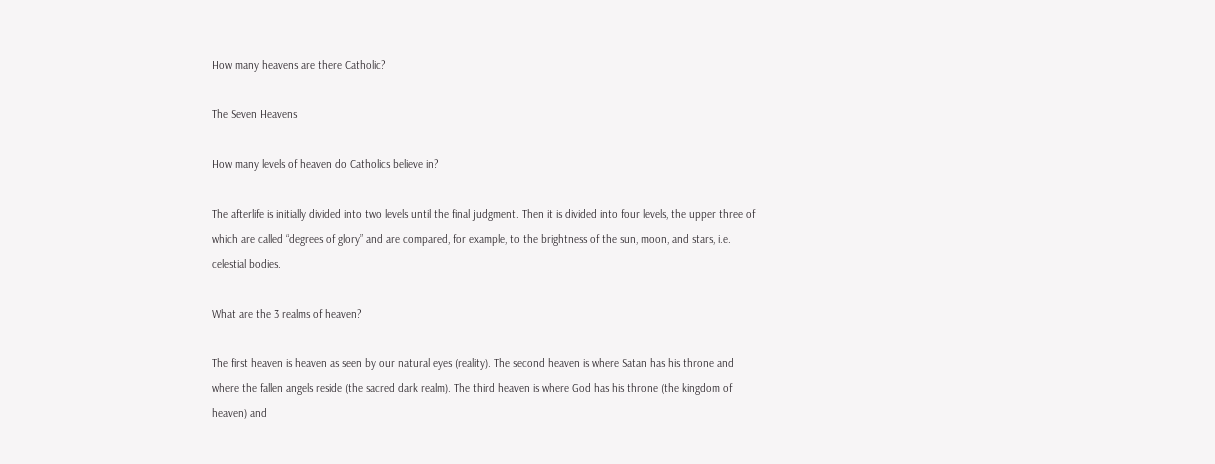How many heavens are there Catholic?

The Seven Heavens

How many levels of heaven do Catholics believe in?

The afterlife is initially divided into two levels until the final judgment. Then it is divided into four levels, the upper three of which are called “degrees of glory” and are compared, for example, to the brightness of the sun, moon, and stars, i.e. celestial bodies.

What are the 3 realms of heaven?

The first heaven is heaven as seen by our natural eyes (reality). The second heaven is where Satan has his throne and where the fallen angels reside (the sacred dark realm). The third heaven is where God has his throne (the kingdom of heaven) and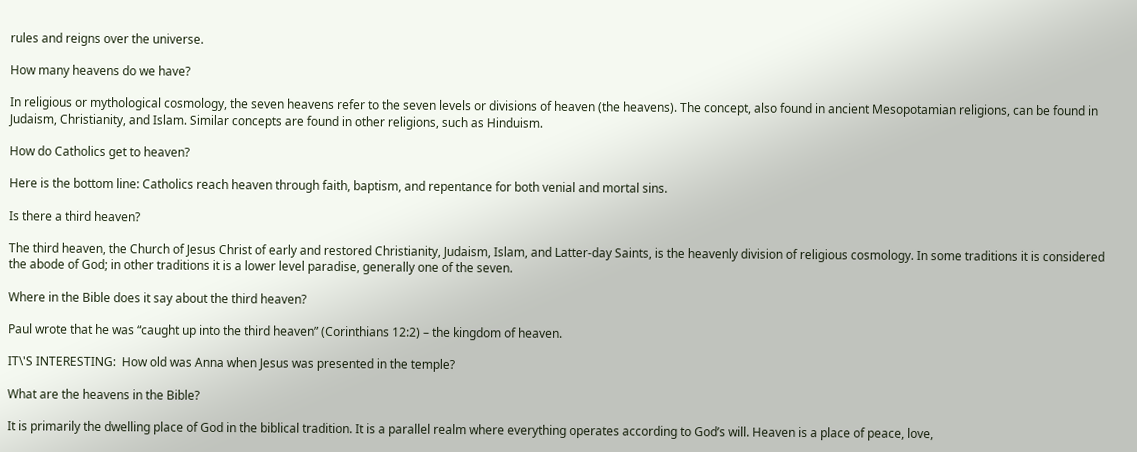rules and reigns over the universe.

How many heavens do we have?

In religious or mythological cosmology, the seven heavens refer to the seven levels or divisions of heaven (the heavens). The concept, also found in ancient Mesopotamian religions, can be found in Judaism, Christianity, and Islam. Similar concepts are found in other religions, such as Hinduism.

How do Catholics get to heaven?

Here is the bottom line: Catholics reach heaven through faith, baptism, and repentance for both venial and mortal sins.

Is there a third heaven?

The third heaven, the Church of Jesus Christ of early and restored Christianity, Judaism, Islam, and Latter-day Saints, is the heavenly division of religious cosmology. In some traditions it is considered the abode of God; in other traditions it is a lower level paradise, generally one of the seven.

Where in the Bible does it say about the third heaven?

Paul wrote that he was “caught up into the third heaven” (Corinthians 12:2) – the kingdom of heaven.

IT\'S INTERESTING:  How old was Anna when Jesus was presented in the temple?

What are the heavens in the Bible?

It is primarily the dwelling place of God in the biblical tradition. It is a parallel realm where everything operates according to God’s will. Heaven is a place of peace, love,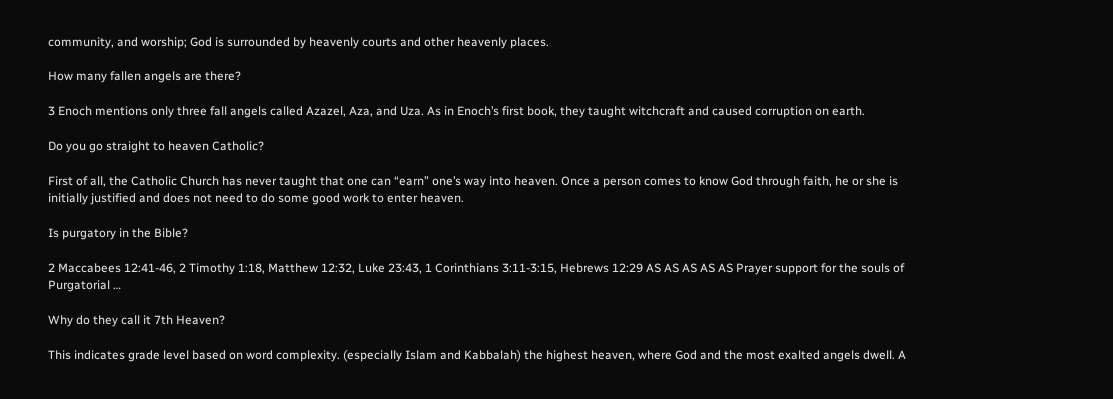community, and worship; God is surrounded by heavenly courts and other heavenly places.

How many fallen angels are there?

3 Enoch mentions only three fall angels called Azazel, Aza, and Uza. As in Enoch’s first book, they taught witchcraft and caused corruption on earth.

Do you go straight to heaven Catholic?

First of all, the Catholic Church has never taught that one can “earn” one’s way into heaven. Once a person comes to know God through faith, he or she is initially justified and does not need to do some good work to enter heaven.

Is purgatory in the Bible?

2 Maccabees 12:41-46, 2 Timothy 1:18, Matthew 12:32, Luke 23:43, 1 Corinthians 3:11-3:15, Hebrews 12:29 AS AS AS AS AS Prayer support for the souls of Purgatorial …

Why do they call it 7th Heaven?

This indicates grade level based on word complexity. (especially Islam and Kabbalah) the highest heaven, where God and the most exalted angels dwell. A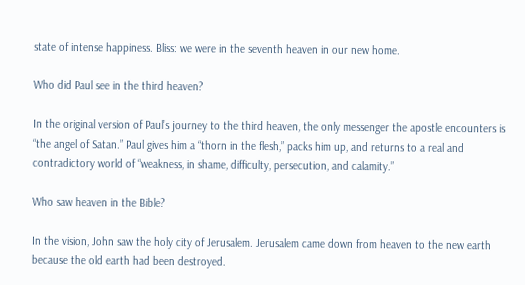state of intense happiness. Bliss: we were in the seventh heaven in our new home.

Who did Paul see in the third heaven?

In the original version of Paul’s journey to the third heaven, the only messenger the apostle encounters is “the angel of Satan.” Paul gives him a “thorn in the flesh,” packs him up, and returns to a real and contradictory world of “weakness, in shame, difficulty, persecution, and calamity.”

Who saw heaven in the Bible?

In the vision, John saw the holy city of Jerusalem. Jerusalem came down from heaven to the new earth because the old earth had been destroyed.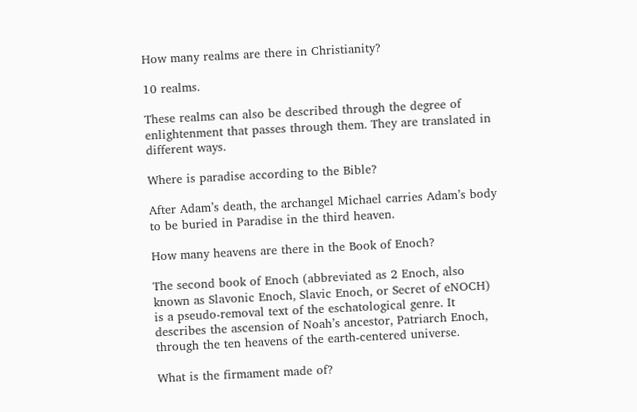How many realms are there in Christianity?

10 realms.

These realms can also be described through the degree of enlightenment that passes through them. They are translated in different ways.

Where is paradise according to the Bible?

After Adam’s death, the archangel Michael carries Adam’s body to be buried in Paradise in the third heaven.

How many heavens are there in the Book of Enoch?

The second book of Enoch (abbreviated as 2 Enoch, also known as Slavonic Enoch, Slavic Enoch, or Secret of eNOCH) is a pseudo-removal text of the eschatological genre. It describes the ascension of Noah’s ancestor, Patriarch Enoch, through the ten heavens of the earth-centered universe.

What is the firmament made of?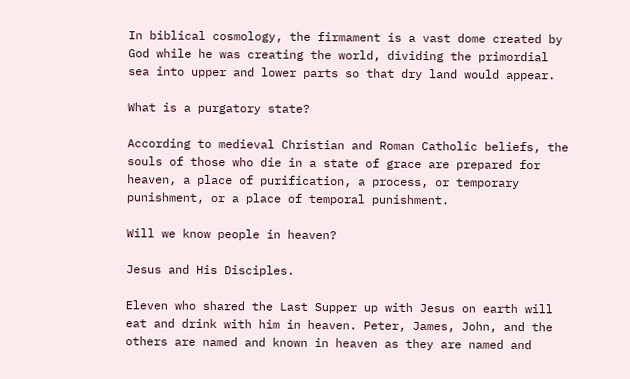In biblical cosmology, the firmament is a vast dome created by God while he was creating the world, dividing the primordial sea into upper and lower parts so that dry land would appear.

What is a purgatory state?

According to medieval Christian and Roman Catholic beliefs, the souls of those who die in a state of grace are prepared for heaven, a place of purification, a process, or temporary punishment, or a place of temporal punishment.

Will we know people in heaven?

Jesus and His Disciples.

Eleven who shared the Last Supper up with Jesus on earth will eat and drink with him in heaven. Peter, James, John, and the others are named and known in heaven as they are named and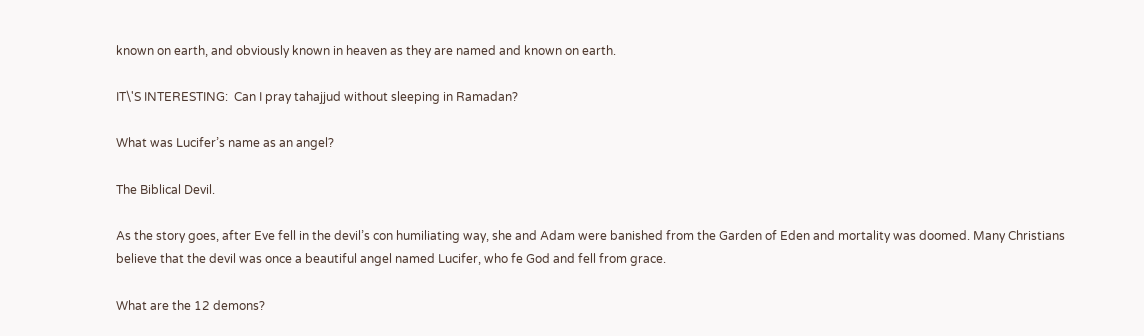known on earth, and obviously known in heaven as they are named and known on earth.

IT\'S INTERESTING:  Can I pray tahajjud without sleeping in Ramadan?

What was Lucifer’s name as an angel?

The Biblical Devil.

As the story goes, after Eve fell in the devil’s con humiliating way, she and Adam were banished from the Garden of Eden and mortality was doomed. Many Christians believe that the devil was once a beautiful angel named Lucifer, who fe God and fell from grace.

What are the 12 demons?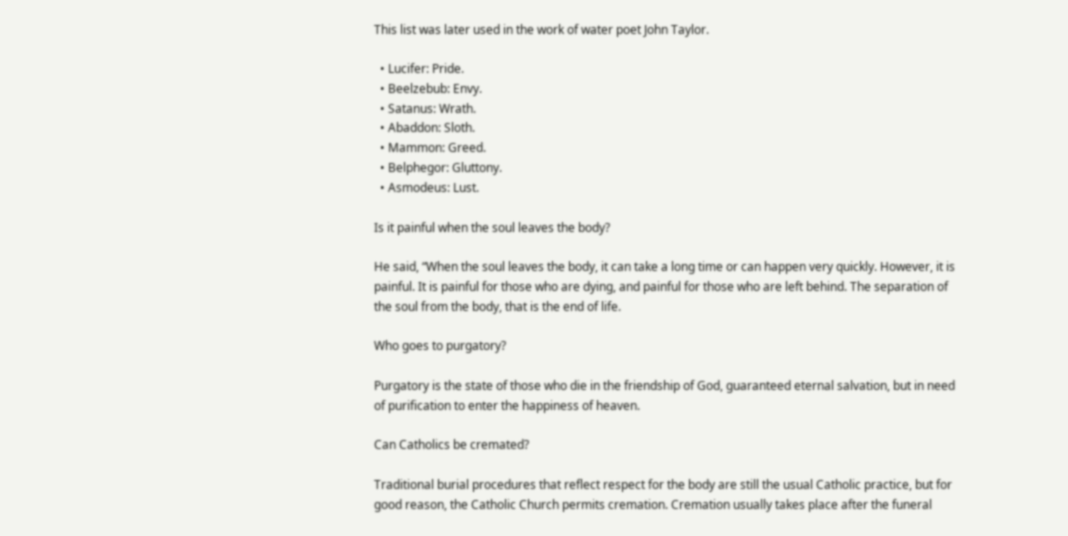This list was later used in the work of water poet John Taylor.

  • Lucifer: Pride.
  • Beelzebub: Envy.
  • Satanus: Wrath.
  • Abaddon: Sloth.
  • Mammon: Greed.
  • Belphegor: Gluttony.
  • Asmodeus: Lust.

Is it painful when the soul leaves the body?

He said, “When the soul leaves the body, it can take a long time or can happen very quickly. However, it is painful. It is painful for those who are dying, and painful for those who are left behind. The separation of the soul from the body, that is the end of life.

Who goes to purgatory?

Purgatory is the state of those who die in the friendship of God, guaranteed eternal salvation, but in need of purification to enter the happiness of heaven.

Can Catholics be cremated?

Traditional burial procedures that reflect respect for the body are still the usual Catholic practice, but for good reason, the Catholic Church permits cremation. Cremation usually takes place after the funeral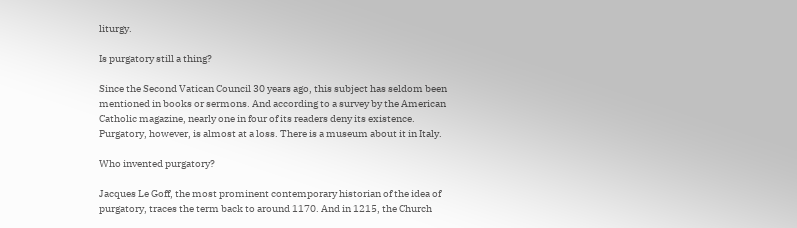liturgy.

Is purgatory still a thing?

Since the Second Vatican Council 30 years ago, this subject has seldom been mentioned in books or sermons. And according to a survey by the American Catholic magazine, nearly one in four of its readers deny its existence. Purgatory, however, is almost at a loss. There is a museum about it in Italy.

Who invented purgatory?

Jacques Le Goff, the most prominent contemporary historian of the idea of purgatory, traces the term back to around 1170. And in 1215, the Church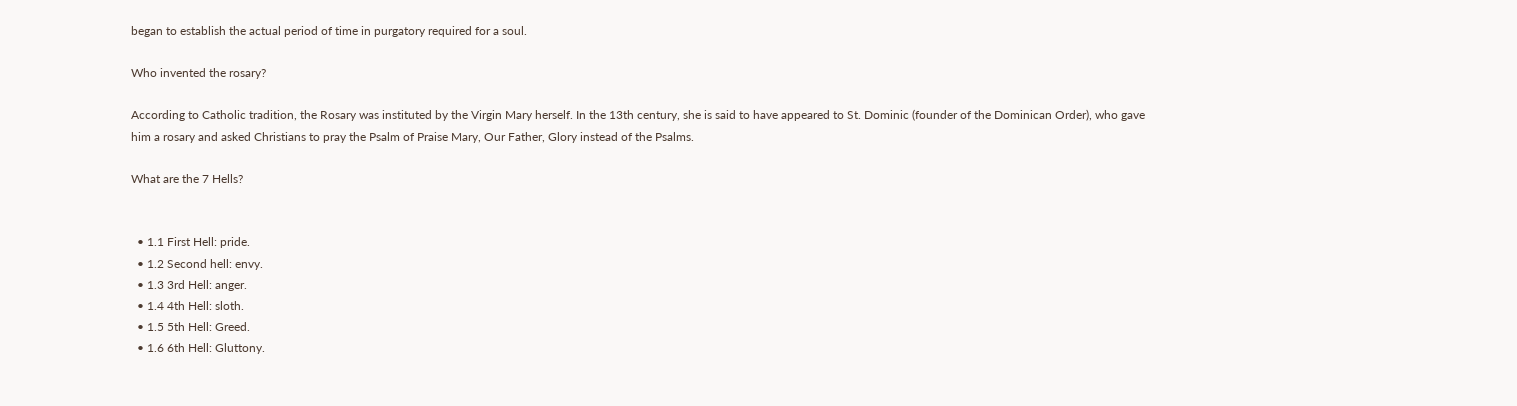began to establish the actual period of time in purgatory required for a soul.

Who invented the rosary?

According to Catholic tradition, the Rosary was instituted by the Virgin Mary herself. In the 13th century, she is said to have appeared to St. Dominic (founder of the Dominican Order), who gave him a rosary and asked Christians to pray the Psalm of Praise Mary, Our Father, Glory instead of the Psalms.

What are the 7 Hells?


  • 1.1 First Hell: pride.
  • 1.2 Second hell: envy.
  • 1.3 3rd Hell: anger.
  • 1.4 4th Hell: sloth.
  • 1.5 5th Hell: Greed.
  • 1.6 6th Hell: Gluttony.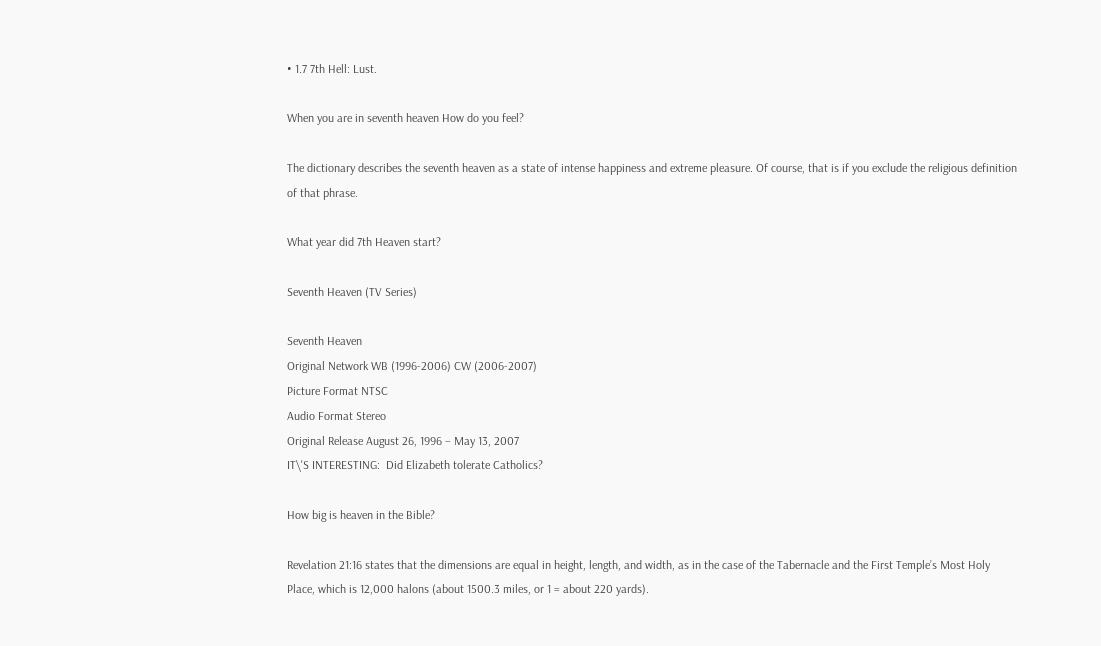• 1.7 7th Hell: Lust.

When you are in seventh heaven How do you feel?

The dictionary describes the seventh heaven as a state of intense happiness and extreme pleasure. Of course, that is if you exclude the religious definition of that phrase.

What year did 7th Heaven start?

Seventh Heaven (TV Series)

Seventh Heaven
Original Network WB (1996-2006) CW (2006-2007)
Picture Format NTSC
Audio Format Stereo
Original Release August 26, 1996 – May 13, 2007
IT\'S INTERESTING:  Did Elizabeth tolerate Catholics?

How big is heaven in the Bible?

Revelation 21:16 states that the dimensions are equal in height, length, and width, as in the case of the Tabernacle and the First Temple’s Most Holy Place, which is 12,000 halons (about 1500.3 miles, or 1 = about 220 yards).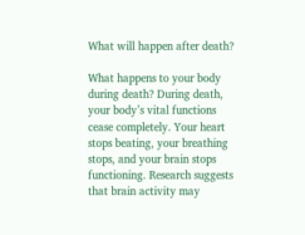What will happen after death?

What happens to your body during death? During death, your body’s vital functions cease completely. Your heart stops beating, your breathing stops, and your brain stops functioning. Research suggests that brain activity may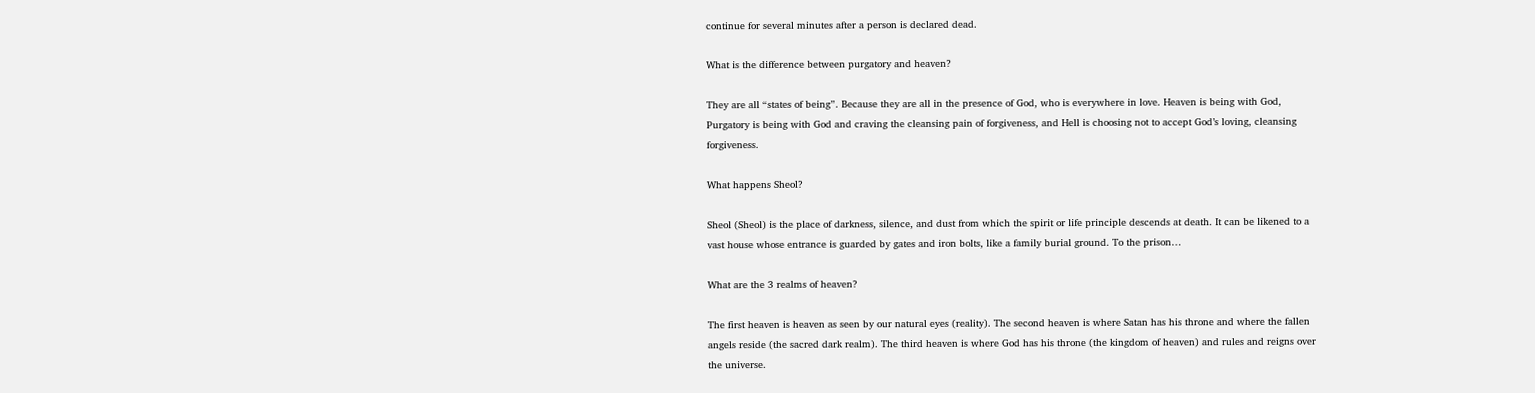continue for several minutes after a person is declared dead.

What is the difference between purgatory and heaven?

They are all “states of being”. Because they are all in the presence of God, who is everywhere in love. Heaven is being with God, Purgatory is being with God and craving the cleansing pain of forgiveness, and Hell is choosing not to accept God’s loving, cleansing forgiveness.

What happens Sheol?

Sheol (Sheol) is the place of darkness, silence, and dust from which the spirit or life principle descends at death. It can be likened to a vast house whose entrance is guarded by gates and iron bolts, like a family burial ground. To the prison…

What are the 3 realms of heaven?

The first heaven is heaven as seen by our natural eyes (reality). The second heaven is where Satan has his throne and where the fallen angels reside (the sacred dark realm). The third heaven is where God has his throne (the kingdom of heaven) and rules and reigns over the universe.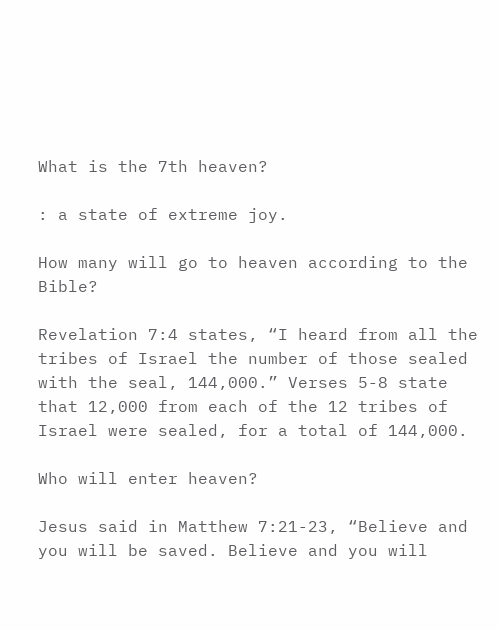What is the 7th heaven?

: a state of extreme joy.

How many will go to heaven according to the Bible?

Revelation 7:4 states, “I heard from all the tribes of Israel the number of those sealed with the seal, 144,000.” Verses 5-8 state that 12,000 from each of the 12 tribes of Israel were sealed, for a total of 144,000.

Who will enter heaven?

Jesus said in Matthew 7:21-23, “Believe and you will be saved. Believe and you will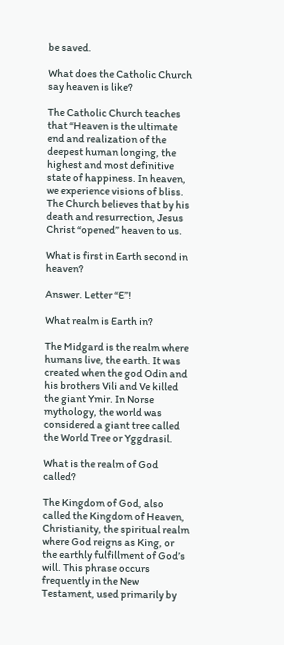be saved.

What does the Catholic Church say heaven is like?

The Catholic Church teaches that “Heaven is the ultimate end and realization of the deepest human longing, the highest and most definitive state of happiness. In heaven, we experience visions of bliss. The Church believes that by his death and resurrection, Jesus Christ “opened” heaven to us.

What is first in Earth second in heaven?

Answer. Letter “E”!

What realm is Earth in?

The Midgard is the realm where humans live, the earth. It was created when the god Odin and his brothers Vili and Ve killed the giant Ymir. In Norse mythology, the world was considered a giant tree called the World Tree or Yggdrasil.

What is the realm of God called?

The Kingdom of God, also called the Kingdom of Heaven, Christianity, the spiritual realm where God reigns as King, or the earthly fulfillment of God’s will. This phrase occurs frequently in the New Testament, used primarily by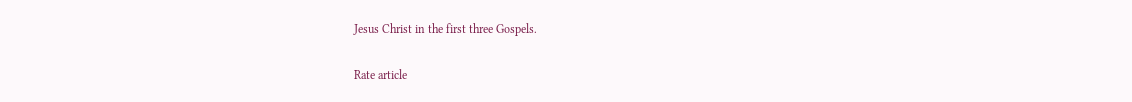Jesus Christ in the first three Gospels.

Rate article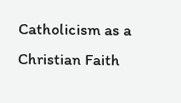Catholicism as a Christian Faith